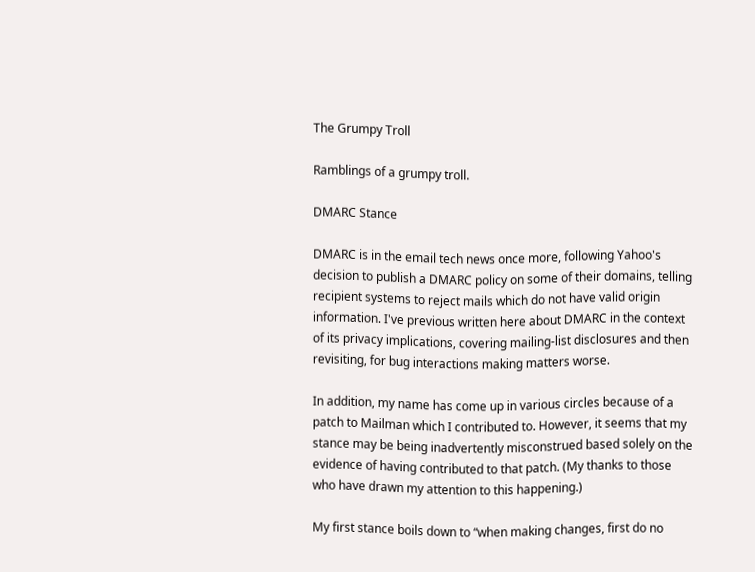The Grumpy Troll

Ramblings of a grumpy troll.

DMARC Stance

DMARC is in the email tech news once more, following Yahoo's decision to publish a DMARC policy on some of their domains, telling recipient systems to reject mails which do not have valid origin information. I've previous written here about DMARC in the context of its privacy implications, covering mailing-list disclosures and then revisiting, for bug interactions making matters worse.

In addition, my name has come up in various circles because of a patch to Mailman which I contributed to. However, it seems that my stance may be being inadvertently misconstrued based solely on the evidence of having contributed to that patch. (My thanks to those who have drawn my attention to this happening.)

My first stance boils down to “when making changes, first do no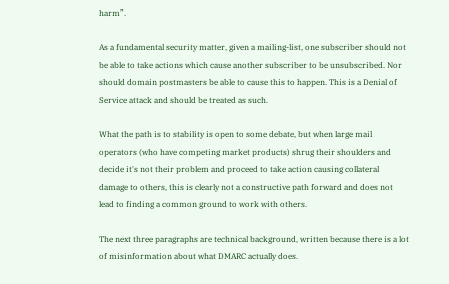harm”.

As a fundamental security matter, given a mailing-list, one subscriber should not be able to take actions which cause another subscriber to be unsubscribed. Nor should domain postmasters be able to cause this to happen. This is a Denial of Service attack and should be treated as such.

What the path is to stability is open to some debate, but when large mail operators (who have competing market products) shrug their shoulders and decide it's not their problem and proceed to take action causing collateral damage to others, this is clearly not a constructive path forward and does not lead to finding a common ground to work with others.

The next three paragraphs are technical background, written because there is a lot of misinformation about what DMARC actually does.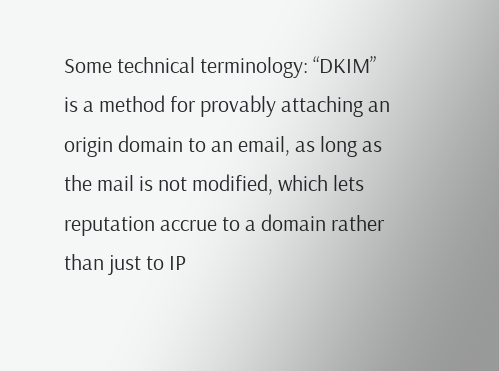Some technical terminology: “DKIM” is a method for provably attaching an origin domain to an email, as long as the mail is not modified, which lets reputation accrue to a domain rather than just to IP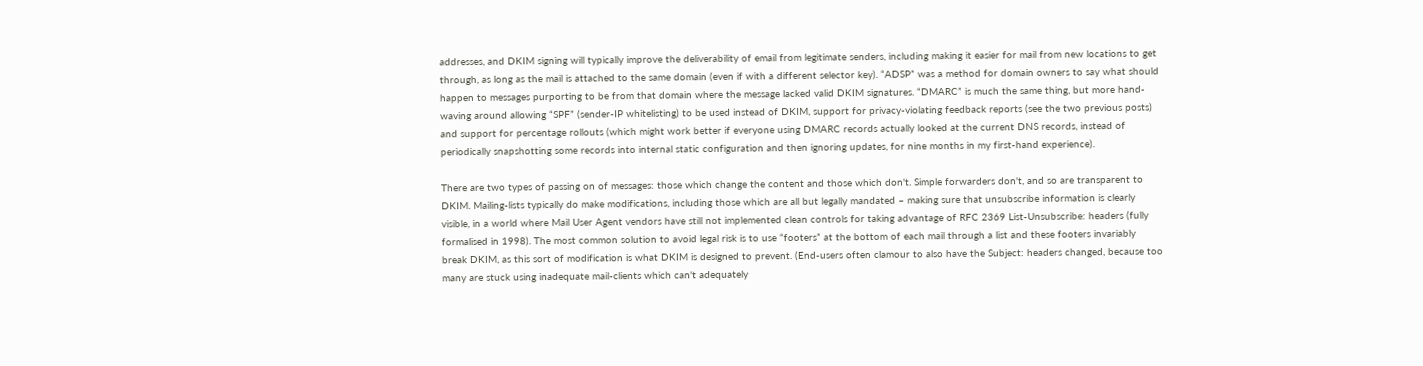addresses, and DKIM signing will typically improve the deliverability of email from legitimate senders, including making it easier for mail from new locations to get through, as long as the mail is attached to the same domain (even if with a different selector key). “ADSP” was a method for domain owners to say what should happen to messages purporting to be from that domain where the message lacked valid DKIM signatures. “DMARC” is much the same thing, but more hand-waving around allowing “SPF” (sender-IP whitelisting) to be used instead of DKIM, support for privacy-violating feedback reports (see the two previous posts) and support for percentage rollouts (which might work better if everyone using DMARC records actually looked at the current DNS records, instead of periodically snapshotting some records into internal static configuration and then ignoring updates, for nine months in my first-hand experience).

There are two types of passing on of messages: those which change the content and those which don't. Simple forwarders don't, and so are transparent to DKIM. Mailing-lists typically do make modifications, including those which are all but legally mandated – making sure that unsubscribe information is clearly visible, in a world where Mail User Agent vendors have still not implemented clean controls for taking advantage of RFC 2369 List-Unsubscribe: headers (fully formalised in 1998). The most common solution to avoid legal risk is to use “footers” at the bottom of each mail through a list and these footers invariably break DKIM, as this sort of modification is what DKIM is designed to prevent. (End-users often clamour to also have the Subject: headers changed, because too many are stuck using inadequate mail-clients which can't adequately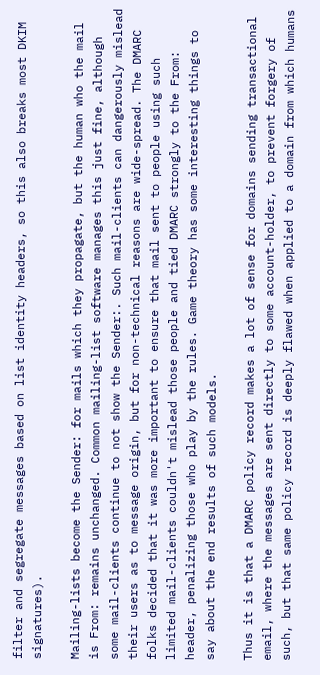filter and segregate messages based on list identity headers, so this also breaks most DKIM signatures).

Mailing-lists become the Sender: for mails which they propagate, but the human who the mail is From: remains unchanged. Common mailing-list software manages this just fine, although some mail-clients continue to not show the Sender:. Such mail-clients can dangerously mislead their users as to message origin, but for non-technical reasons are wide-spread. The DMARC folks decided that it was more important to ensure that mail sent to people using such limited mail-clients couldn't mislead those people and tied DMARC strongly to the From: header, penalizing those who play by the rules. Game theory has some interesting things to say about the end results of such models.

Thus it is that a DMARC policy record makes a lot of sense for domains sending transactional email, where the messages are sent directly to some account-holder, to prevent forgery of such, but that same policy record is deeply flawed when applied to a domain from which humans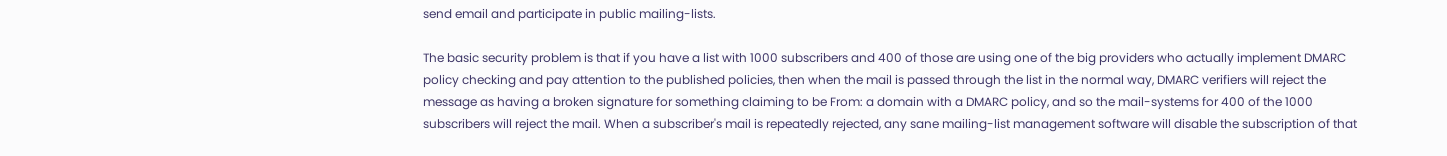send email and participate in public mailing-lists.

The basic security problem is that if you have a list with 1000 subscribers and 400 of those are using one of the big providers who actually implement DMARC policy checking and pay attention to the published policies, then when the mail is passed through the list in the normal way, DMARC verifiers will reject the message as having a broken signature for something claiming to be From: a domain with a DMARC policy, and so the mail-systems for 400 of the 1000 subscribers will reject the mail. When a subscriber's mail is repeatedly rejected, any sane mailing-list management software will disable the subscription of that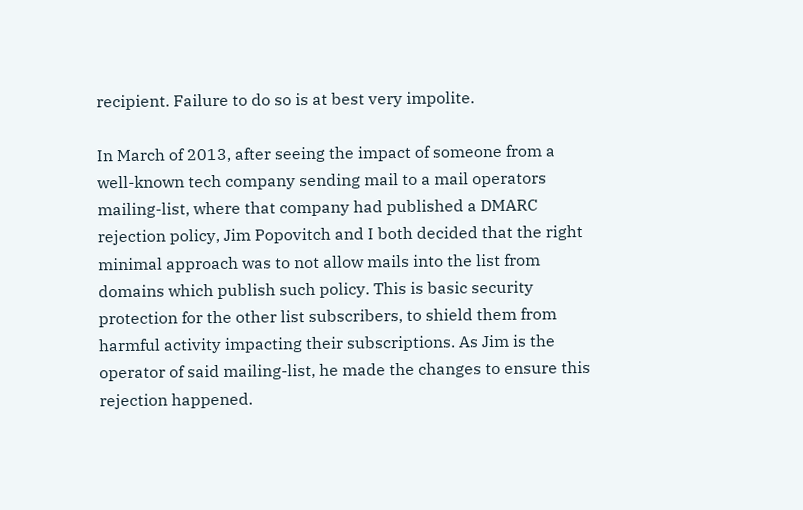recipient. Failure to do so is at best very impolite.

In March of 2013, after seeing the impact of someone from a well-known tech company sending mail to a mail operators mailing-list, where that company had published a DMARC rejection policy, Jim Popovitch and I both decided that the right minimal approach was to not allow mails into the list from domains which publish such policy. This is basic security protection for the other list subscribers, to shield them from harmful activity impacting their subscriptions. As Jim is the operator of said mailing-list, he made the changes to ensure this rejection happened.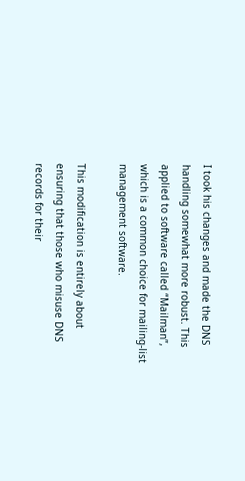I took his changes and made the DNS handling somewhat more robust. This applied to software called “Mailman”, which is a common choice for mailing-list management software.

This modification is entirely about ensuring that those who misuse DNS records for their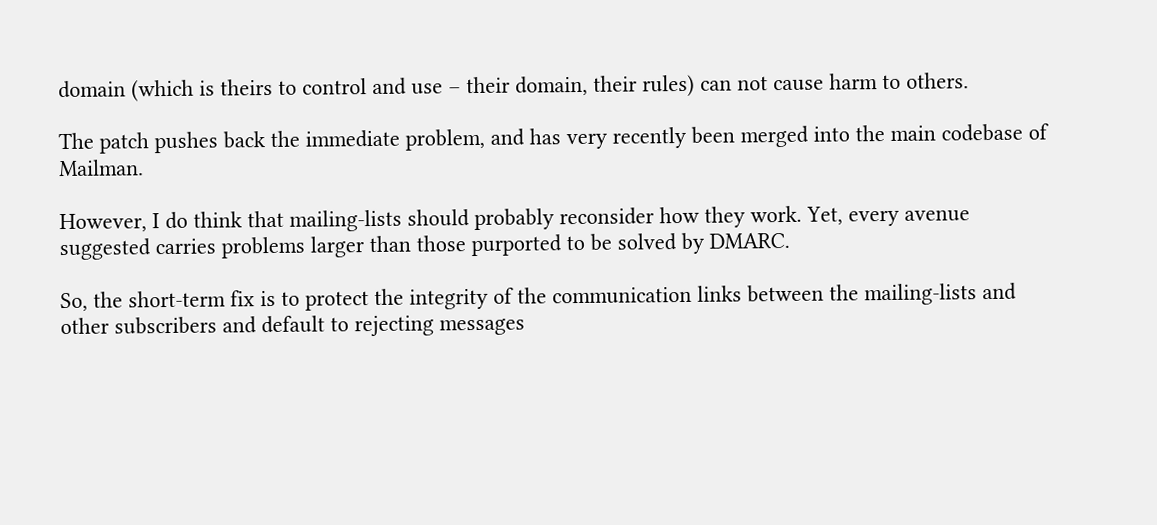domain (which is theirs to control and use – their domain, their rules) can not cause harm to others.

The patch pushes back the immediate problem, and has very recently been merged into the main codebase of Mailman.

However, I do think that mailing-lists should probably reconsider how they work. Yet, every avenue suggested carries problems larger than those purported to be solved by DMARC.

So, the short-term fix is to protect the integrity of the communication links between the mailing-lists and other subscribers and default to rejecting messages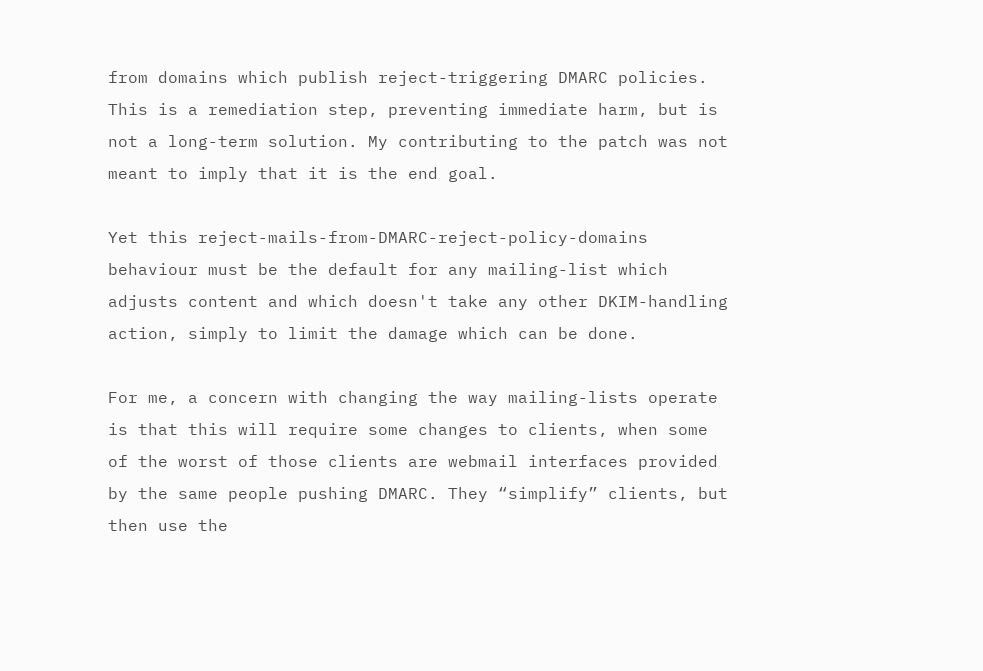from domains which publish reject-triggering DMARC policies. This is a remediation step, preventing immediate harm, but is not a long-term solution. My contributing to the patch was not meant to imply that it is the end goal.

Yet this reject-mails-from-DMARC-reject-policy-domains behaviour must be the default for any mailing-list which adjusts content and which doesn't take any other DKIM-handling action, simply to limit the damage which can be done.

For me, a concern with changing the way mailing-lists operate is that this will require some changes to clients, when some of the worst of those clients are webmail interfaces provided by the same people pushing DMARC. They “simplify” clients, but then use the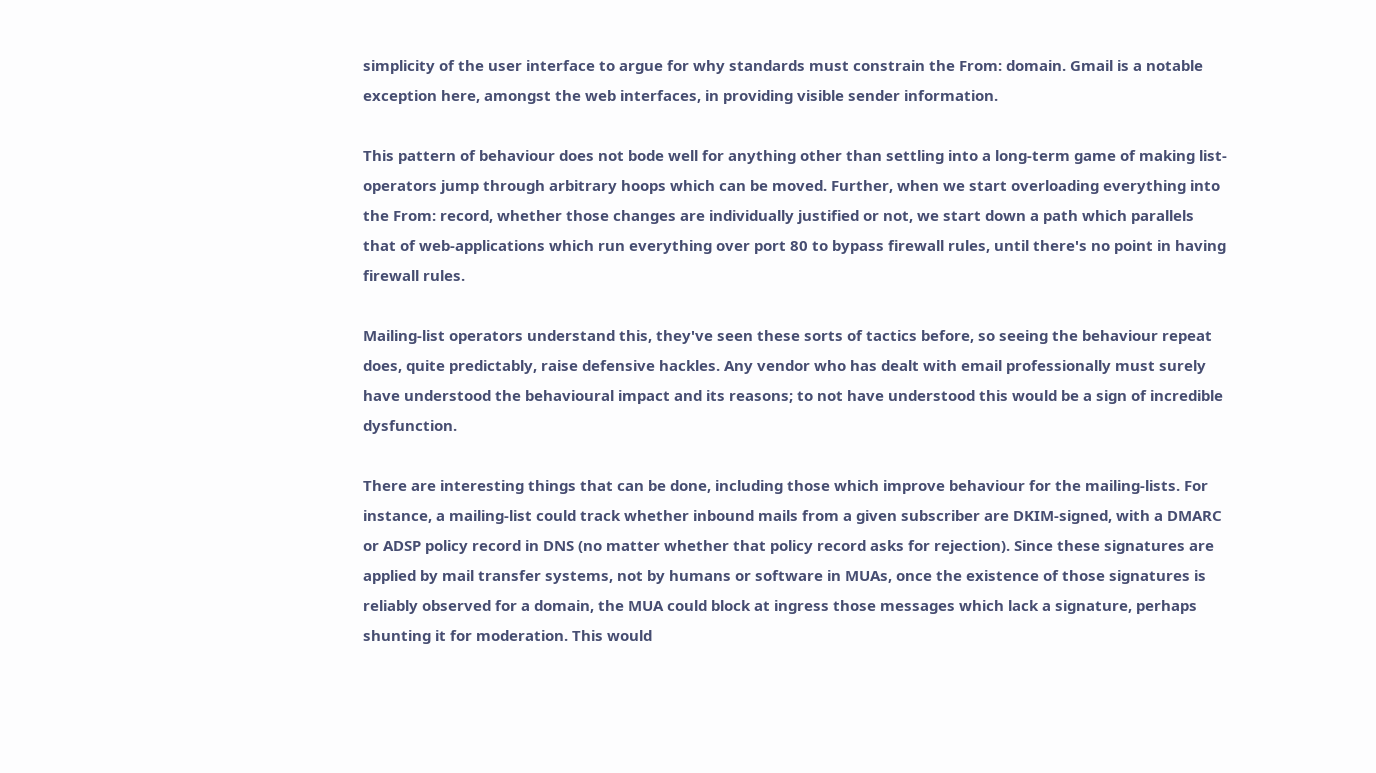simplicity of the user interface to argue for why standards must constrain the From: domain. Gmail is a notable exception here, amongst the web interfaces, in providing visible sender information.

This pattern of behaviour does not bode well for anything other than settling into a long-term game of making list-operators jump through arbitrary hoops which can be moved. Further, when we start overloading everything into the From: record, whether those changes are individually justified or not, we start down a path which parallels that of web-applications which run everything over port 80 to bypass firewall rules, until there's no point in having firewall rules.

Mailing-list operators understand this, they've seen these sorts of tactics before, so seeing the behaviour repeat does, quite predictably, raise defensive hackles. Any vendor who has dealt with email professionally must surely have understood the behavioural impact and its reasons; to not have understood this would be a sign of incredible dysfunction.

There are interesting things that can be done, including those which improve behaviour for the mailing-lists. For instance, a mailing-list could track whether inbound mails from a given subscriber are DKIM-signed, with a DMARC or ADSP policy record in DNS (no matter whether that policy record asks for rejection). Since these signatures are applied by mail transfer systems, not by humans or software in MUAs, once the existence of those signatures is reliably observed for a domain, the MUA could block at ingress those messages which lack a signature, perhaps shunting it for moderation. This would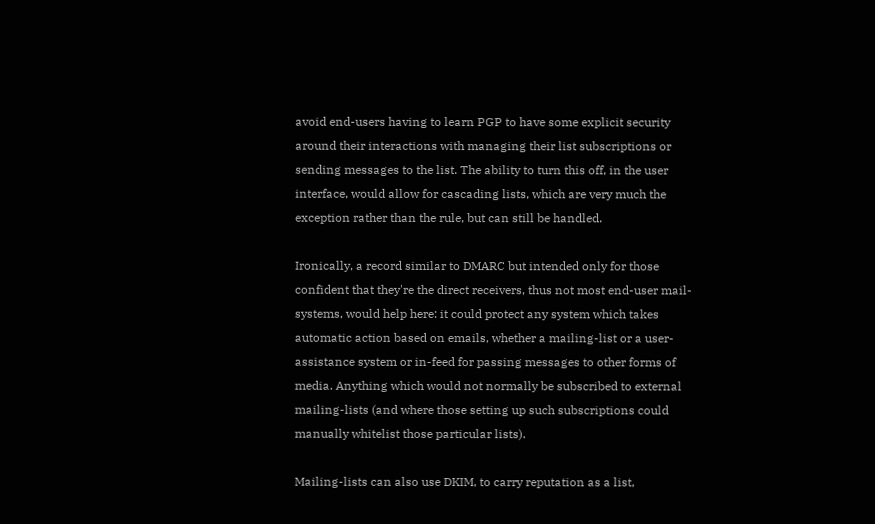avoid end-users having to learn PGP to have some explicit security around their interactions with managing their list subscriptions or sending messages to the list. The ability to turn this off, in the user interface, would allow for cascading lists, which are very much the exception rather than the rule, but can still be handled.

Ironically, a record similar to DMARC but intended only for those confident that they're the direct receivers, thus not most end-user mail-systems, would help here: it could protect any system which takes automatic action based on emails, whether a mailing-list or a user-assistance system or in-feed for passing messages to other forms of media. Anything which would not normally be subscribed to external mailing-lists (and where those setting up such subscriptions could manually whitelist those particular lists).

Mailing-lists can also use DKIM, to carry reputation as a list,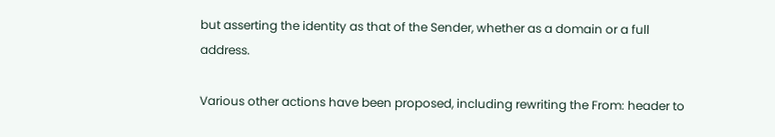but asserting the identity as that of the Sender, whether as a domain or a full address.

Various other actions have been proposed, including rewriting the From: header to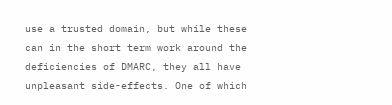use a trusted domain, but while these can in the short term work around the deficiencies of DMARC, they all have unpleasant side-effects. One of which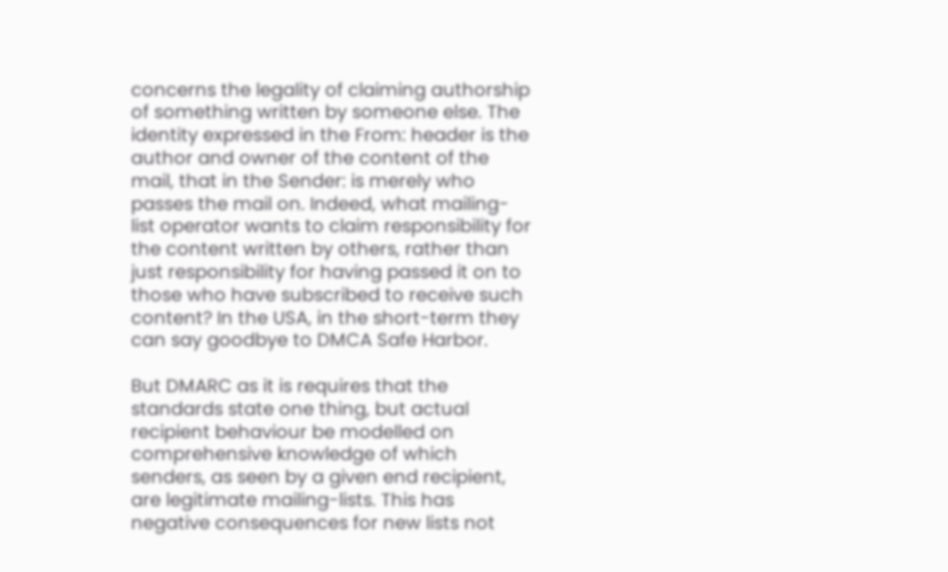concerns the legality of claiming authorship of something written by someone else. The identity expressed in the From: header is the author and owner of the content of the mail, that in the Sender: is merely who passes the mail on. Indeed, what mailing-list operator wants to claim responsibility for the content written by others, rather than just responsibility for having passed it on to those who have subscribed to receive such content? In the USA, in the short-term they can say goodbye to DMCA Safe Harbor.

But DMARC as it is requires that the standards state one thing, but actual recipient behaviour be modelled on comprehensive knowledge of which senders, as seen by a given end recipient, are legitimate mailing-lists. This has negative consequences for new lists not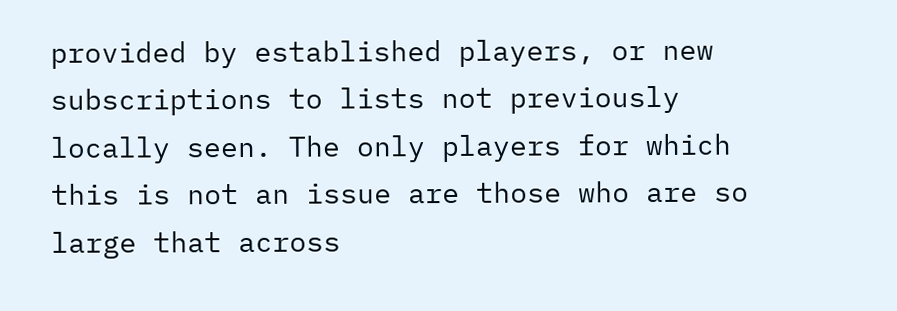provided by established players, or new subscriptions to lists not previously locally seen. The only players for which this is not an issue are those who are so large that across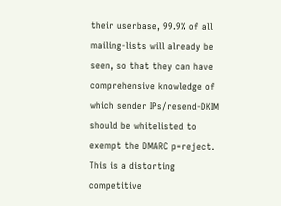their userbase, 99.9% of all mailing-lists will already be seen, so that they can have comprehensive knowledge of which sender IPs/resend-DKIM should be whitelisted to exempt the DMARC p=reject. This is a distorting competitive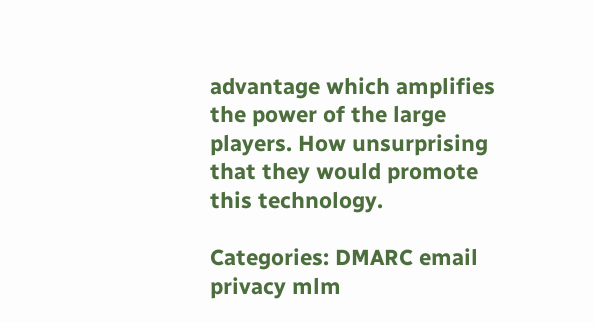advantage which amplifies the power of the large players. How unsurprising that they would promote this technology.

Categories: DMARC email privacy mlm